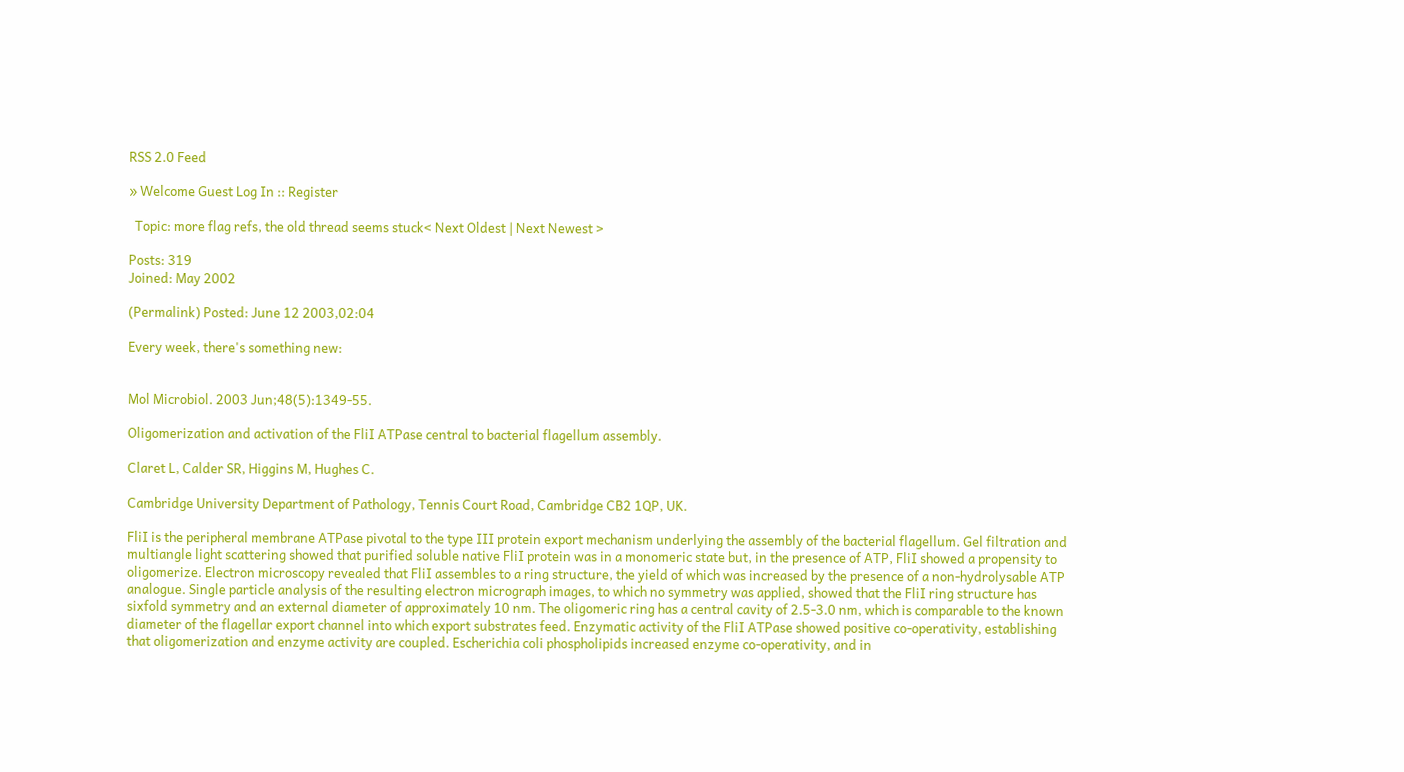RSS 2.0 Feed

» Welcome Guest Log In :: Register

  Topic: more flag refs, the old thread seems stuck< Next Oldest | Next Newest >

Posts: 319
Joined: May 2002

(Permalink) Posted: June 12 2003,02:04

Every week, there's something new:


Mol Microbiol. 2003 Jun;48(5):1349-55.

Oligomerization and activation of the FliI ATPase central to bacterial flagellum assembly.

Claret L, Calder SR, Higgins M, Hughes C.

Cambridge University Department of Pathology, Tennis Court Road, Cambridge CB2 1QP, UK.

FliI is the peripheral membrane ATPase pivotal to the type III protein export mechanism underlying the assembly of the bacterial flagellum. Gel filtration and multiangle light scattering showed that purified soluble native FliI protein was in a monomeric state but, in the presence of ATP, FliI showed a propensity to oligomerize. Electron microscopy revealed that FliI assembles to a ring structure, the yield of which was increased by the presence of a non-hydrolysable ATP analogue. Single particle analysis of the resulting electron micrograph images, to which no symmetry was applied, showed that the FliI ring structure has sixfold symmetry and an external diameter of approximately 10 nm. The oligomeric ring has a central cavity of 2.5-3.0 nm, which is comparable to the known diameter of the flagellar export channel into which export substrates feed. Enzymatic activity of the FliI ATPase showed positive co-operativity, establishing that oligomerization and enzyme activity are coupled. Escherichia coli phospholipids increased enzyme co-operativity, and in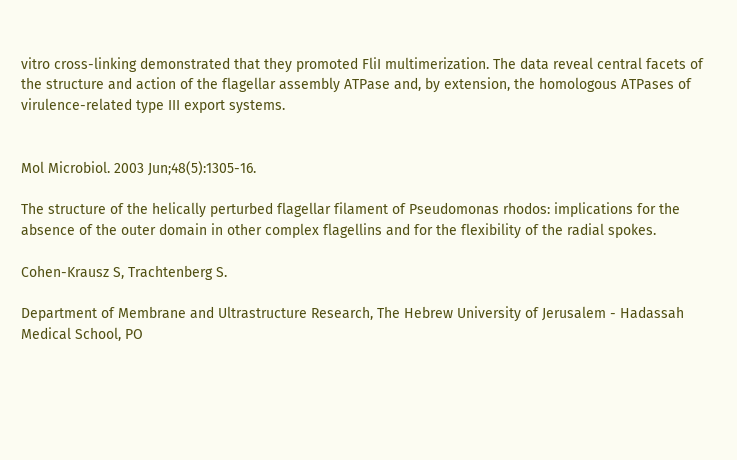vitro cross-linking demonstrated that they promoted FliI multimerization. The data reveal central facets of the structure and action of the flagellar assembly ATPase and, by extension, the homologous ATPases of virulence-related type III export systems.


Mol Microbiol. 2003 Jun;48(5):1305-16.

The structure of the helically perturbed flagellar filament of Pseudomonas rhodos: implications for the absence of the outer domain in other complex flagellins and for the flexibility of the radial spokes.

Cohen-Krausz S, Trachtenberg S.

Department of Membrane and Ultrastructure Research, The Hebrew University of Jerusalem - Hadassah Medical School, PO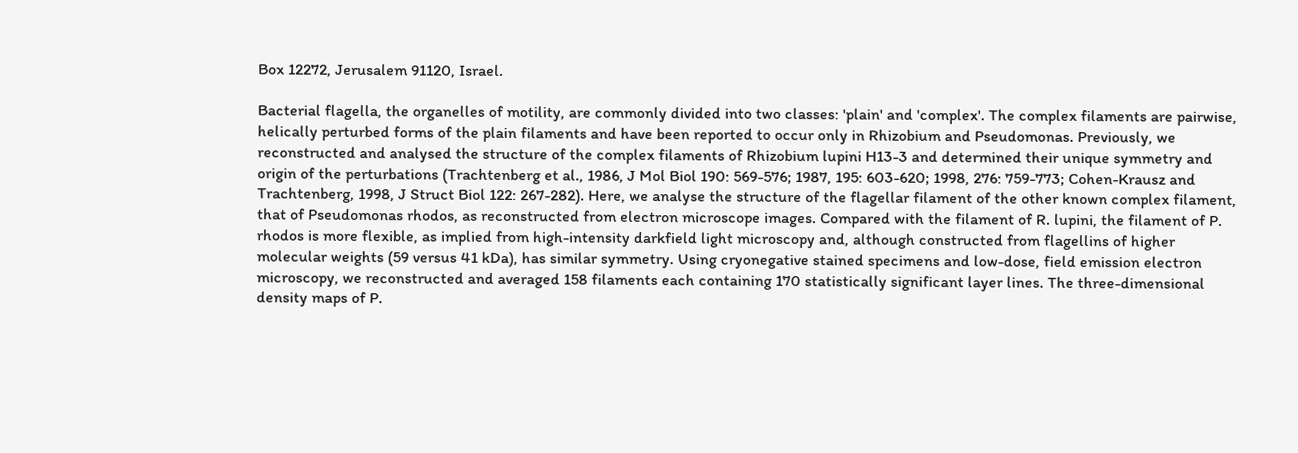Box 12272, Jerusalem 91120, Israel.

Bacterial flagella, the organelles of motility, are commonly divided into two classes: 'plain' and 'complex'. The complex filaments are pairwise, helically perturbed forms of the plain filaments and have been reported to occur only in Rhizobium and Pseudomonas. Previously, we reconstructed and analysed the structure of the complex filaments of Rhizobium lupini H13-3 and determined their unique symmetry and origin of the perturbations (Trachtenberg et al., 1986, J Mol Biol 190: 569-576; 1987, 195: 603-620; 1998, 276: 759-773; Cohen-Krausz and Trachtenberg, 1998, J Struct Biol 122: 267-282). Here, we analyse the structure of the flagellar filament of the other known complex filament, that of Pseudomonas rhodos, as reconstructed from electron microscope images. Compared with the filament of R. lupini, the filament of P. rhodos is more flexible, as implied from high-intensity darkfield light microscopy and, although constructed from flagellins of higher molecular weights (59 versus 41 kDa), has similar symmetry. Using cryonegative stained specimens and low-dose, field emission electron microscopy, we reconstructed and averaged 158 filaments each containing 170 statistically significant layer lines. The three-dimensional density maps of P.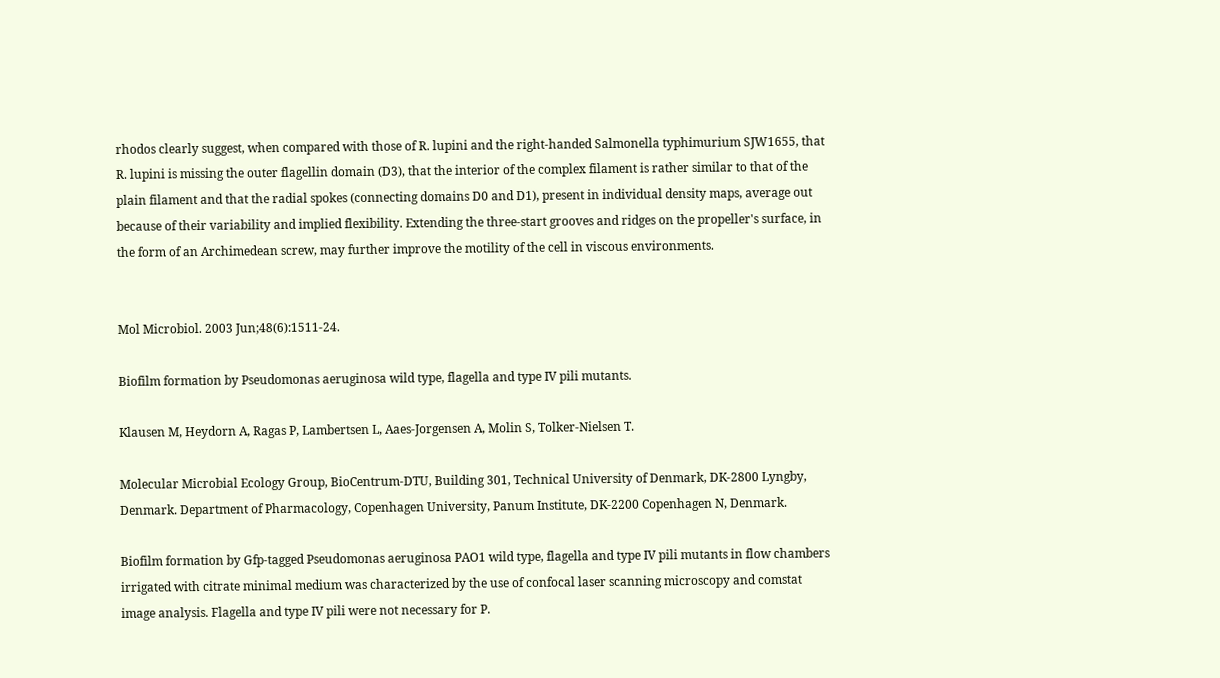rhodos clearly suggest, when compared with those of R. lupini and the right-handed Salmonella typhimurium SJW1655, that R. lupini is missing the outer flagellin domain (D3), that the interior of the complex filament is rather similar to that of the plain filament and that the radial spokes (connecting domains D0 and D1), present in individual density maps, average out because of their variability and implied flexibility. Extending the three-start grooves and ridges on the propeller's surface, in the form of an Archimedean screw, may further improve the motility of the cell in viscous environments.


Mol Microbiol. 2003 Jun;48(6):1511-24.

Biofilm formation by Pseudomonas aeruginosa wild type, flagella and type IV pili mutants.

Klausen M, Heydorn A, Ragas P, Lambertsen L, Aaes-Jorgensen A, Molin S, Tolker-Nielsen T.

Molecular Microbial Ecology Group, BioCentrum-DTU, Building 301, Technical University of Denmark, DK-2800 Lyngby, Denmark. Department of Pharmacology, Copenhagen University, Panum Institute, DK-2200 Copenhagen N, Denmark.

Biofilm formation by Gfp-tagged Pseudomonas aeruginosa PAO1 wild type, flagella and type IV pili mutants in flow chambers irrigated with citrate minimal medium was characterized by the use of confocal laser scanning microscopy and comstat image analysis. Flagella and type IV pili were not necessary for P.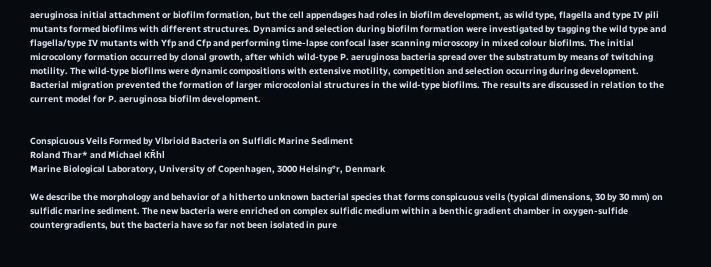aeruginosa initial attachment or biofilm formation, but the cell appendages had roles in biofilm development, as wild type, flagella and type IV pili mutants formed biofilms with different structures. Dynamics and selection during biofilm formation were investigated by tagging the wild type and flagella/type IV mutants with Yfp and Cfp and performing time-lapse confocal laser scanning microscopy in mixed colour biofilms. The initial microcolony formation occurred by clonal growth, after which wild-type P. aeruginosa bacteria spread over the substratum by means of twitching motility. The wild-type biofilms were dynamic compositions with extensive motility, competition and selection occurring during development. Bacterial migration prevented the formation of larger microcolonial structures in the wild-type biofilms. The results are discussed in relation to the current model for P. aeruginosa biofilm development.


Conspicuous Veils Formed by Vibrioid Bacteria on Sulfidic Marine Sediment
Roland Thar* and Michael KŘhl
Marine Biological Laboratory, University of Copenhagen, 3000 Helsing°r, Denmark

We describe the morphology and behavior of a hitherto unknown bacterial species that forms conspicuous veils (typical dimensions, 30 by 30 mm) on sulfidic marine sediment. The new bacteria were enriched on complex sulfidic medium within a benthic gradient chamber in oxygen-sulfide countergradients, but the bacteria have so far not been isolated in pure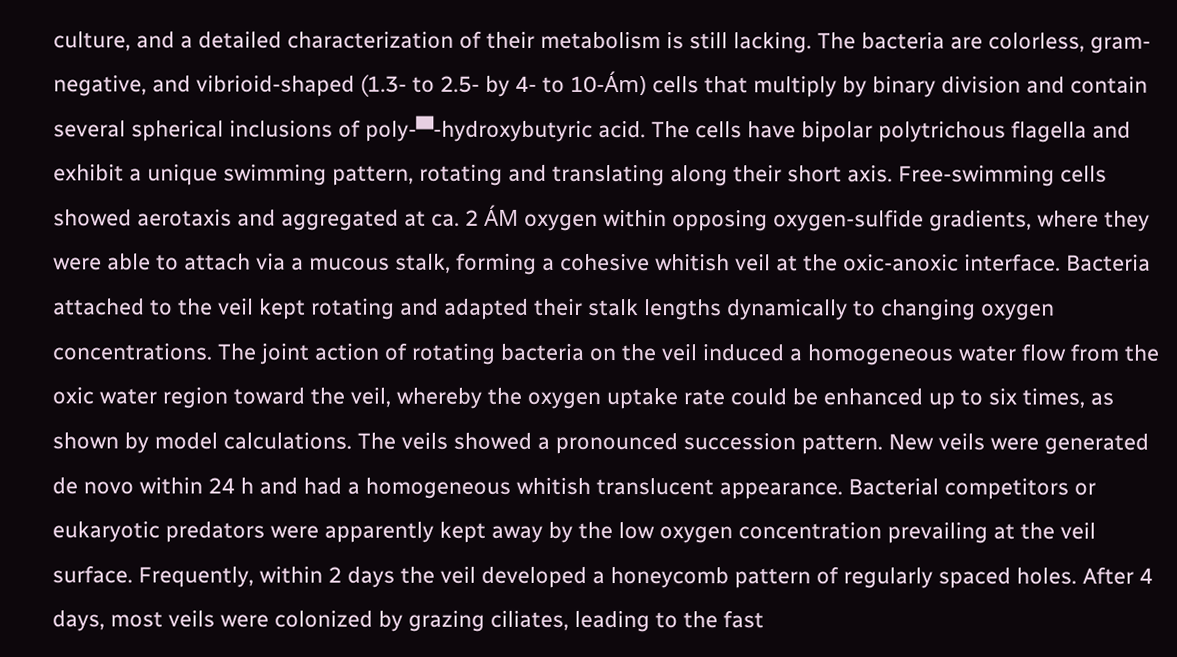culture, and a detailed characterization of their metabolism is still lacking. The bacteria are colorless, gram-negative, and vibrioid-shaped (1.3- to 2.5- by 4- to 10-Ám) cells that multiply by binary division and contain several spherical inclusions of poly-▀-hydroxybutyric acid. The cells have bipolar polytrichous flagella and exhibit a unique swimming pattern, rotating and translating along their short axis. Free-swimming cells showed aerotaxis and aggregated at ca. 2 ÁM oxygen within opposing oxygen-sulfide gradients, where they were able to attach via a mucous stalk, forming a cohesive whitish veil at the oxic-anoxic interface. Bacteria attached to the veil kept rotating and adapted their stalk lengths dynamically to changing oxygen concentrations. The joint action of rotating bacteria on the veil induced a homogeneous water flow from the oxic water region toward the veil, whereby the oxygen uptake rate could be enhanced up to six times, as shown by model calculations. The veils showed a pronounced succession pattern. New veils were generated de novo within 24 h and had a homogeneous whitish translucent appearance. Bacterial competitors or eukaryotic predators were apparently kept away by the low oxygen concentration prevailing at the veil surface. Frequently, within 2 days the veil developed a honeycomb pattern of regularly spaced holes. After 4 days, most veils were colonized by grazing ciliates, leading to the fast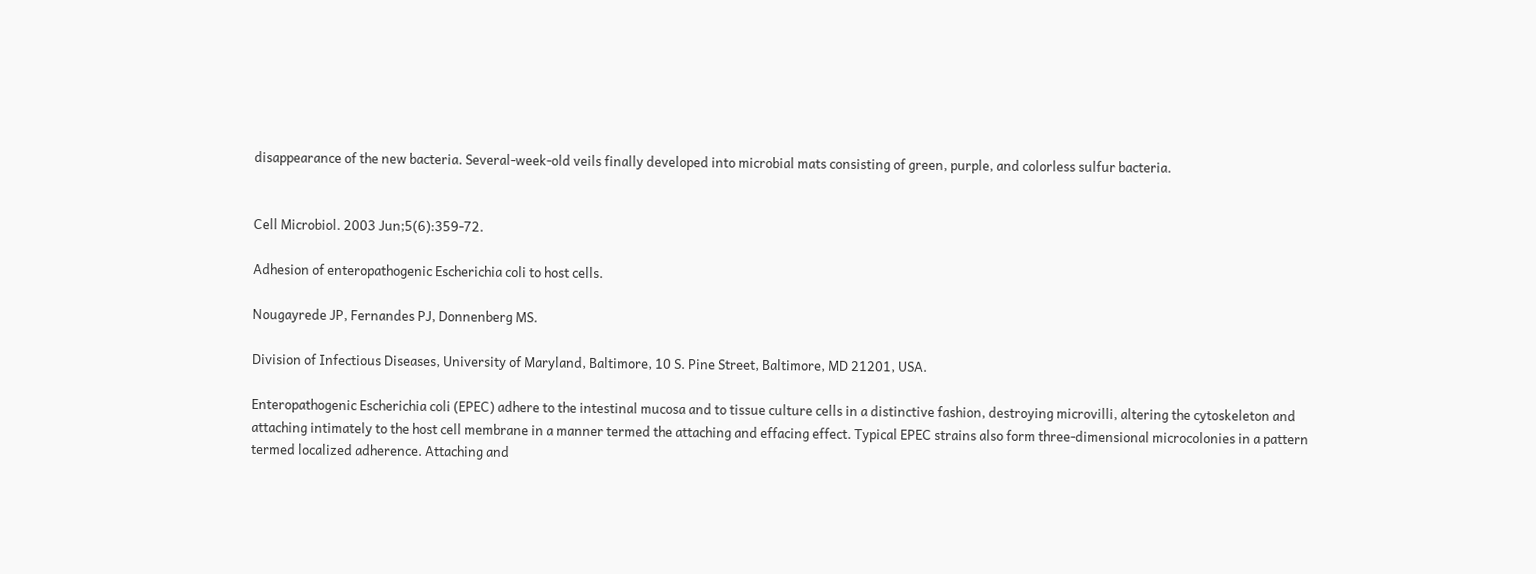disappearance of the new bacteria. Several-week-old veils finally developed into microbial mats consisting of green, purple, and colorless sulfur bacteria.


Cell Microbiol. 2003 Jun;5(6):359-72.

Adhesion of enteropathogenic Escherichia coli to host cells.

Nougayrede JP, Fernandes PJ, Donnenberg MS.

Division of Infectious Diseases, University of Maryland, Baltimore, 10 S. Pine Street, Baltimore, MD 21201, USA.

Enteropathogenic Escherichia coli (EPEC) adhere to the intestinal mucosa and to tissue culture cells in a distinctive fashion, destroying microvilli, altering the cytoskeleton and attaching intimately to the host cell membrane in a manner termed the attaching and effacing effect. Typical EPEC strains also form three-dimensional microcolonies in a pattern termed localized adherence. Attaching and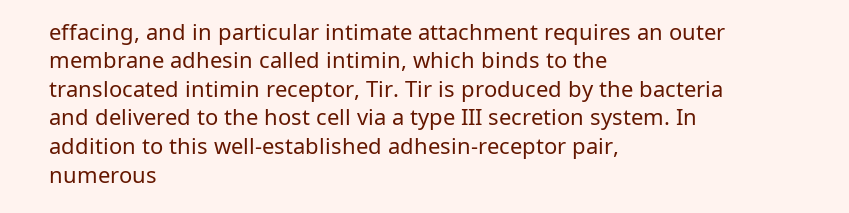effacing, and in particular intimate attachment requires an outer membrane adhesin called intimin, which binds to the translocated intimin receptor, Tir. Tir is produced by the bacteria and delivered to the host cell via a type III secretion system. In addition to this well-established adhesin-receptor pair, numerous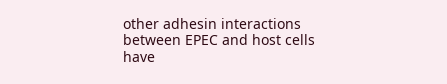other adhesin interactions between EPEC and host cells have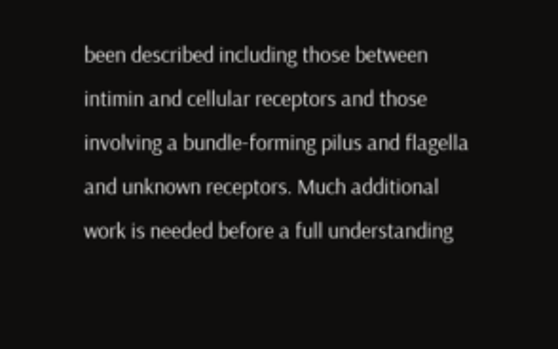been described including those between intimin and cellular receptors and those involving a bundle-forming pilus and flagella and unknown receptors. Much additional work is needed before a full understanding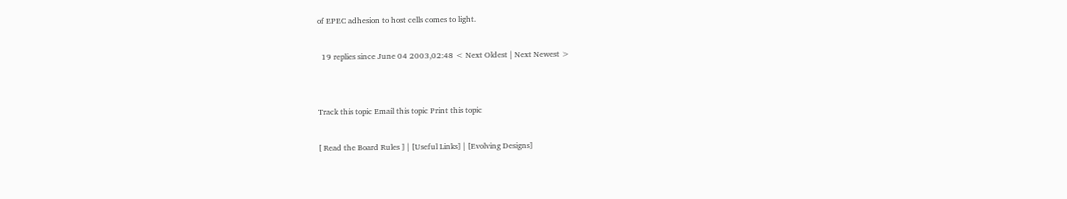of EPEC adhesion to host cells comes to light.

  19 replies since June 04 2003,02:48 < Next Oldest | Next Newest >


Track this topic Email this topic Print this topic

[ Read the Board Rules ] | [Useful Links] | [Evolving Designs]